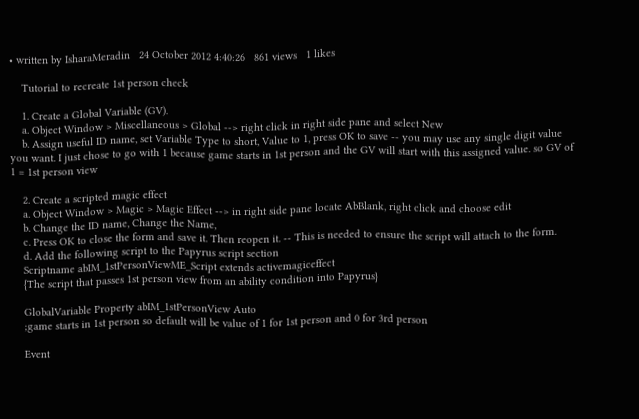• written by IsharaMeradin   24 October 2012 4:40:26   861 views   1 likes

    Tutorial to recreate 1st person check

    1. Create a Global Variable (GV).
    a. Object Window > Miscellaneous > Global --> right click in right side pane and select New
    b. Assign useful ID name, set Variable Type to short, Value to 1, press OK to save -- you may use any single digit value you want. I just chose to go with 1 because game starts in 1st person and the GV will start with this assigned value. so GV of 1 = 1st person view

    2. Create a scripted magic effect
    a. Object Window > Magic > Magic Effect --> in right side pane locate AbBlank, right click and choose edit
    b. Change the ID name, Change the Name,
    c. Press OK to close the form and save it. Then reopen it. -- This is needed to ensure the script will attach to the form.
    d. Add the following script to the Papyrus script section
    Scriptname abIM_1stPersonViewME_Script extends activemagiceffect
    {The script that passes 1st person view from an ability condition into Papyrus}

    GlobalVariable Property abIM_1stPersonView Auto
    ;game starts in 1st person so default will be value of 1 for 1st person and 0 for 3rd person

    Event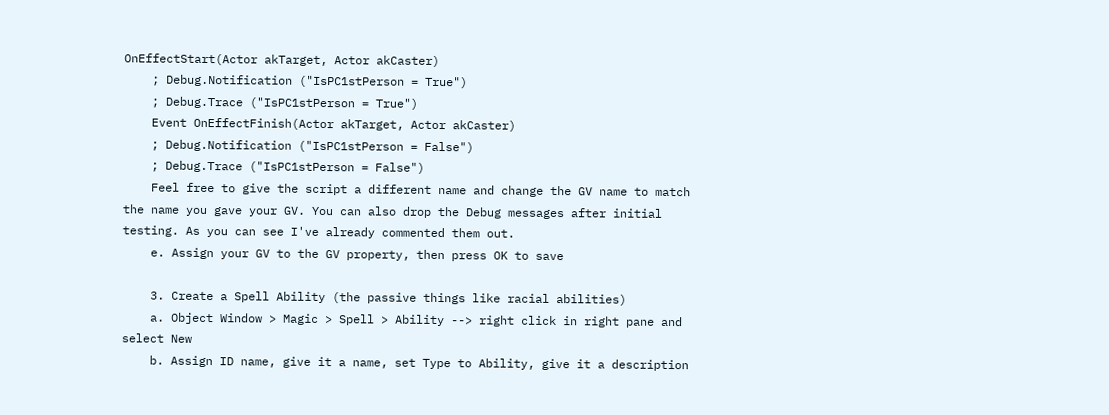OnEffectStart(Actor akTarget, Actor akCaster)
    ; Debug.Notification ("IsPC1stPerson = True")
    ; Debug.Trace ("IsPC1stPerson = True")
    Event OnEffectFinish(Actor akTarget, Actor akCaster)
    ; Debug.Notification ("IsPC1stPerson = False")
    ; Debug.Trace ("IsPC1stPerson = False")
    Feel free to give the script a different name and change the GV name to match the name you gave your GV. You can also drop the Debug messages after initial testing. As you can see I've already commented them out.
    e. Assign your GV to the GV property, then press OK to save

    3. Create a Spell Ability (the passive things like racial abilities)
    a. Object Window > Magic > Spell > Ability --> right click in right pane and select New
    b. Assign ID name, give it a name, set Type to Ability, give it a description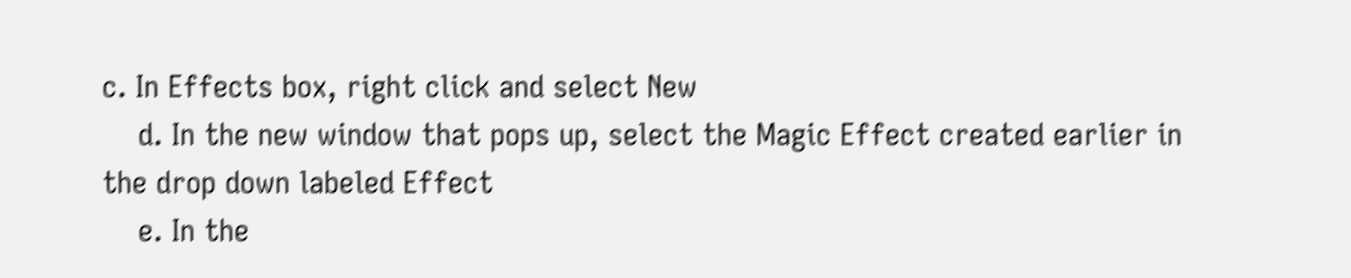c. In Effects box, right click and select New
    d. In the new window that pops up, select the Magic Effect created earlier in the drop down labeled Effect
    e. In the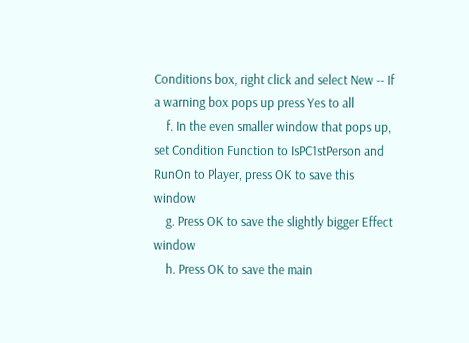Conditions box, right click and select New -- If a warning box pops up press Yes to all
    f. In the even smaller window that pops up, set Condition Function to IsPC1stPerson and RunOn to Player, press OK to save this window
    g. Press OK to save the slightly bigger Effect window
    h. Press OK to save the main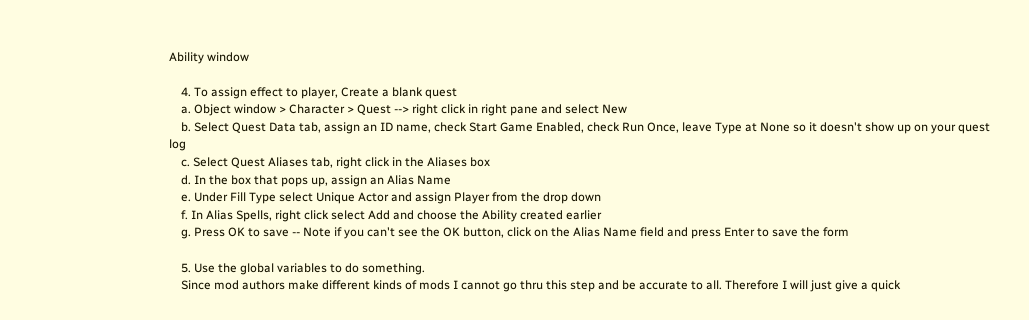Ability window

    4. To assign effect to player, Create a blank quest
    a. Object window > Character > Quest --> right click in right pane and select New
    b. Select Quest Data tab, assign an ID name, check Start Game Enabled, check Run Once, leave Type at None so it doesn't show up on your quest log
    c. Select Quest Aliases tab, right click in the Aliases box
    d. In the box that pops up, assign an Alias Name
    e. Under Fill Type select Unique Actor and assign Player from the drop down
    f. In Alias Spells, right click select Add and choose the Ability created earlier
    g. Press OK to save -- Note if you can't see the OK button, click on the Alias Name field and press Enter to save the form

    5. Use the global variables to do something.
    Since mod authors make different kinds of mods I cannot go thru this step and be accurate to all. Therefore I will just give a quick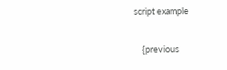script example

    {previous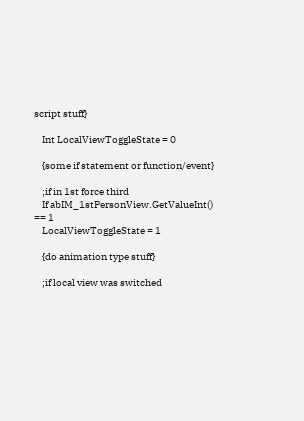script stuff}

    Int LocalViewToggleState = 0

    {some if statement or function/event}

    ;if in 1st force third
    If abIM_1stPersonView.GetValueInt() == 1
    LocalViewToggleState = 1

    {do animation type stuff}

    ;if local view was switched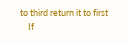to third return it to first
    If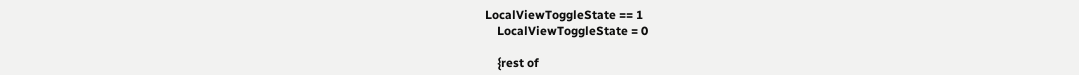LocalViewToggleState == 1
    LocalViewToggleState = 0

    {rest of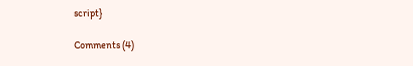script}

Comments (4)